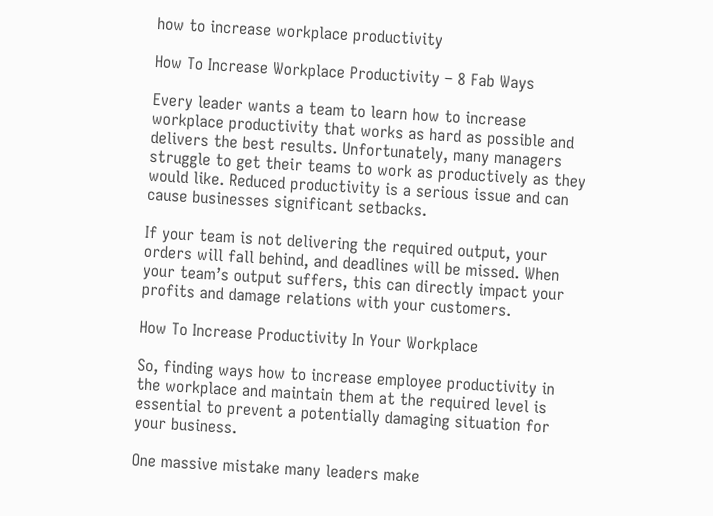how to increase workplace productivity

How To Increase Workplace Productivity – 8 Fab Ways

Every leader wants a team to learn how to increase workplace productivity that works as hard as possible and delivers the best results. Unfortunately, many managers struggle to get their teams to work as productively as they would like. Reduced productivity is a serious issue and can cause businesses significant setbacks.

If your team is not delivering the required output, your orders will fall behind, and deadlines will be missed. When your team’s output suffers, this can directly impact your profits and damage relations with your customers.

How To Increase Productivity In Your Workplace

So, finding ways how to increase employee productivity in the workplace and maintain them at the required level is essential to prevent a potentially damaging situation for your business.

One massive mistake many leaders make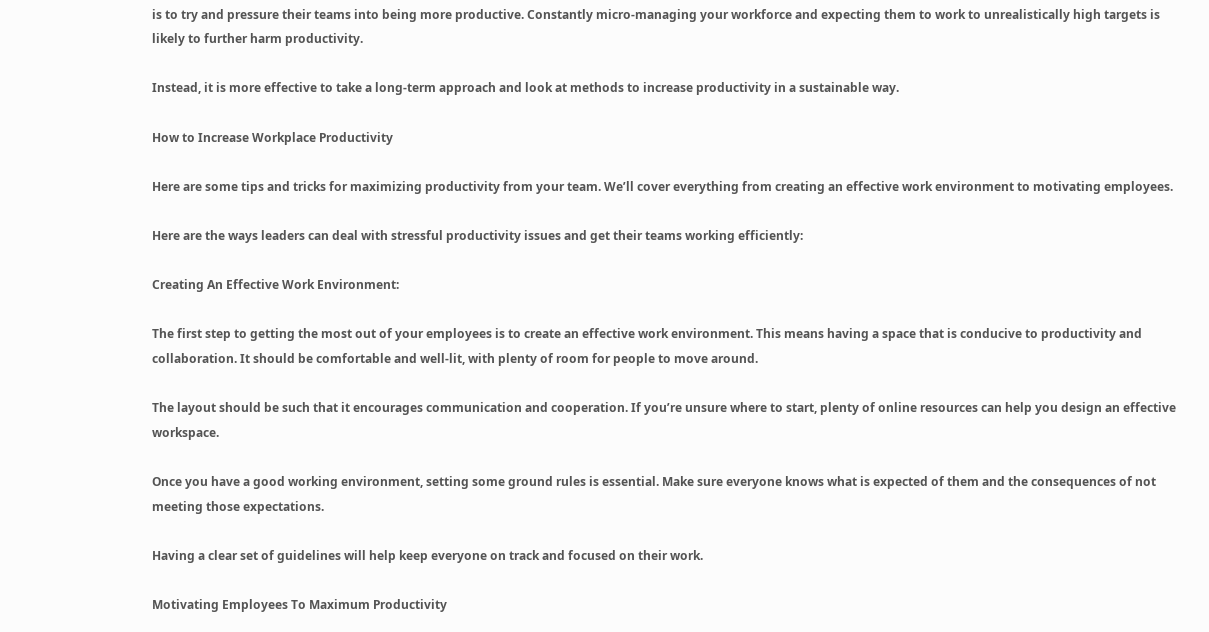is to try and pressure their teams into being more productive. Constantly micro-managing your workforce and expecting them to work to unrealistically high targets is likely to further harm productivity.

Instead, it is more effective to take a long-term approach and look at methods to increase productivity in a sustainable way.

How to Increase Workplace Productivity

Here are some tips and tricks for maximizing productivity from your team. We’ll cover everything from creating an effective work environment to motivating employees.

Here are the ways leaders can deal with stressful productivity issues and get their teams working efficiently:

Creating An Effective Work Environment:

The first step to getting the most out of your employees is to create an effective work environment. This means having a space that is conducive to productivity and collaboration. It should be comfortable and well-lit, with plenty of room for people to move around.

The layout should be such that it encourages communication and cooperation. If you’re unsure where to start, plenty of online resources can help you design an effective workspace.

Once you have a good working environment, setting some ground rules is essential. Make sure everyone knows what is expected of them and the consequences of not meeting those expectations.

Having a clear set of guidelines will help keep everyone on track and focused on their work.

Motivating Employees To Maximum Productivity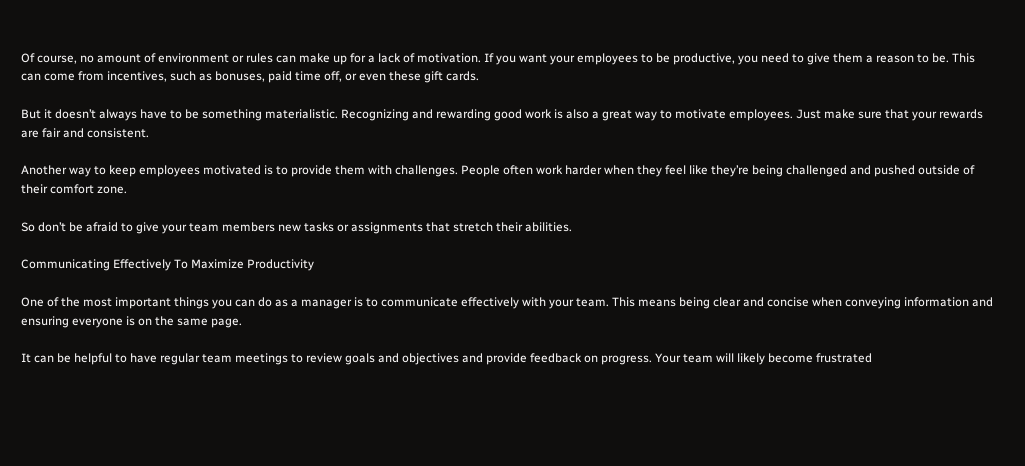Of course, no amount of environment or rules can make up for a lack of motivation. If you want your employees to be productive, you need to give them a reason to be. This can come from incentives, such as bonuses, paid time off, or even these gift cards.

But it doesn’t always have to be something materialistic. Recognizing and rewarding good work is also a great way to motivate employees. Just make sure that your rewards are fair and consistent.

Another way to keep employees motivated is to provide them with challenges. People often work harder when they feel like they’re being challenged and pushed outside of their comfort zone.

So don’t be afraid to give your team members new tasks or assignments that stretch their abilities.

Communicating Effectively To Maximize Productivity

One of the most important things you can do as a manager is to communicate effectively with your team. This means being clear and concise when conveying information and ensuring everyone is on the same page.

It can be helpful to have regular team meetings to review goals and objectives and provide feedback on progress. Your team will likely become frustrated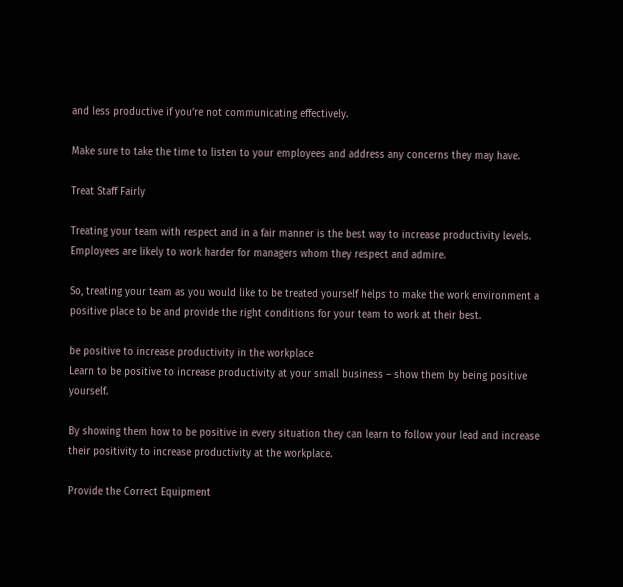and less productive if you’re not communicating effectively.

Make sure to take the time to listen to your employees and address any concerns they may have.

Treat Staff Fairly

Treating your team with respect and in a fair manner is the best way to increase productivity levels. Employees are likely to work harder for managers whom they respect and admire.

So, treating your team as you would like to be treated yourself helps to make the work environment a positive place to be and provide the right conditions for your team to work at their best.

be positive to increase productivity in the workplace
Learn to be positive to increase productivity at your small business – show them by being positive yourself.

By showing them how to be positive in every situation they can learn to follow your lead and increase their positivity to increase productivity at the workplace.

Provide the Correct Equipment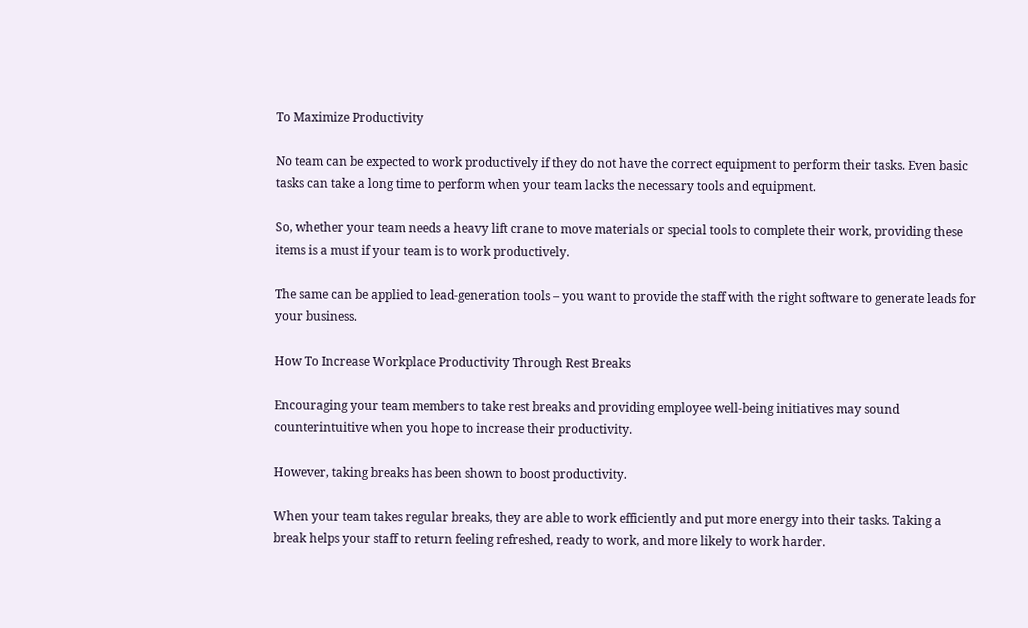To Maximize Productivity

No team can be expected to work productively if they do not have the correct equipment to perform their tasks. Even basic tasks can take a long time to perform when your team lacks the necessary tools and equipment.

So, whether your team needs a heavy lift crane to move materials or special tools to complete their work, providing these items is a must if your team is to work productively.

The same can be applied to lead-generation tools – you want to provide the staff with the right software to generate leads for your business.

How To Increase Workplace Productivity Through Rest Breaks

Encouraging your team members to take rest breaks and providing employee well-being initiatives may sound counterintuitive when you hope to increase their productivity.

However, taking breaks has been shown to boost productivity.

When your team takes regular breaks, they are able to work efficiently and put more energy into their tasks. Taking a break helps your staff to return feeling refreshed, ready to work, and more likely to work harder.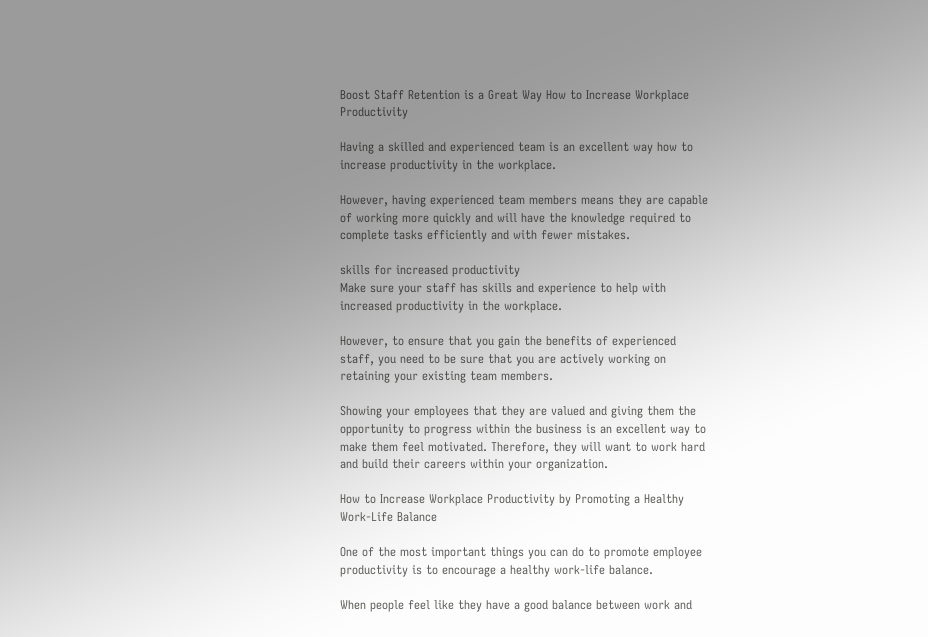Boost Staff Retention is a Great Way How to Increase Workplace Productivity

Having a skilled and experienced team is an excellent way how to increase productivity in the workplace.

However, having experienced team members means they are capable of working more quickly and will have the knowledge required to complete tasks efficiently and with fewer mistakes.

skills for increased productivity
Make sure your staff has skills and experience to help with increased productivity in the workplace.

However, to ensure that you gain the benefits of experienced staff, you need to be sure that you are actively working on retaining your existing team members.

Showing your employees that they are valued and giving them the opportunity to progress within the business is an excellent way to make them feel motivated. Therefore, they will want to work hard and build their careers within your organization.

How to Increase Workplace Productivity by Promoting a Healthy Work-Life Balance

One of the most important things you can do to promote employee productivity is to encourage a healthy work-life balance.

When people feel like they have a good balance between work and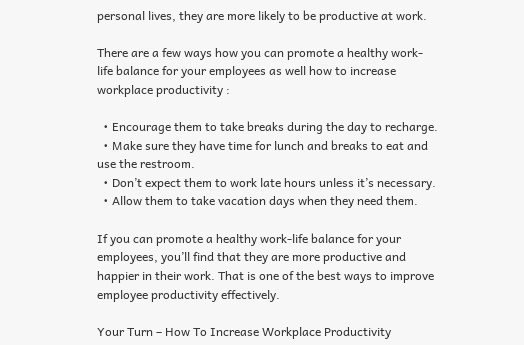personal lives, they are more likely to be productive at work.

There are a few ways how you can promote a healthy work-life balance for your employees as well how to increase workplace productivity :

  • Encourage them to take breaks during the day to recharge.
  • Make sure they have time for lunch and breaks to eat and use the restroom.
  • Don’t expect them to work late hours unless it’s necessary.
  • Allow them to take vacation days when they need them.

If you can promote a healthy work-life balance for your employees, you’ll find that they are more productive and happier in their work. That is one of the best ways to improve employee productivity effectively.

Your Turn – How To Increase Workplace Productivity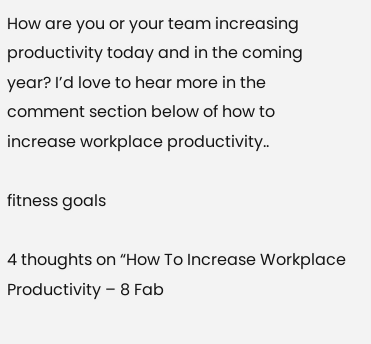How are you or your team increasing productivity today and in the coming year? I’d love to hear more in the comment section below of how to increase workplace productivity..

fitness goals

4 thoughts on “How To Increase Workplace Productivity – 8 Fab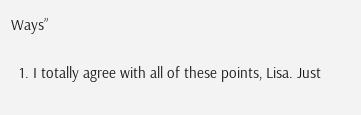Ways”

  1. I totally agree with all of these points, Lisa. Just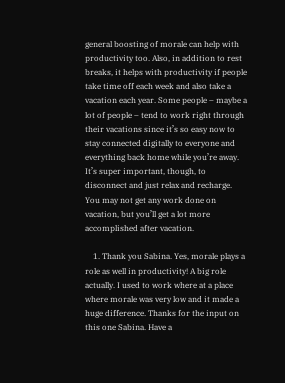general boosting of morale can help with productivity too. Also, in addition to rest breaks, it helps with productivity if people take time off each week and also take a vacation each year. Some people – maybe a lot of people – tend to work right through their vacations since it’s so easy now to stay connected digitally to everyone and everything back home while you’re away. It’s super important, though, to disconnect and just relax and recharge. You may not get any work done on vacation, but you’ll get a lot more accomplished after vacation.

    1. Thank you Sabina. Yes, morale plays a role as well in productivity! A big role actually. I used to work where at a place where morale was very low and it made a huge difference. Thanks for the input on this one Sabina. Have a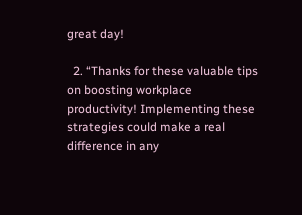great day!

  2. “Thanks for these valuable tips on boosting workplace productivity! Implementing these strategies could make a real difference in any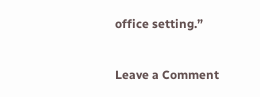office setting.”

Leave a Comment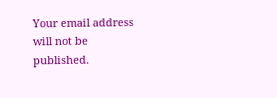Your email address will not be published.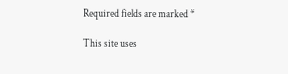Required fields are marked *

This site uses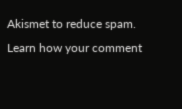Akismet to reduce spam. Learn how your comment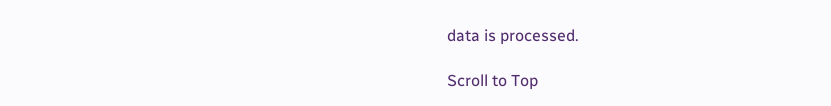data is processed.

Scroll to Top